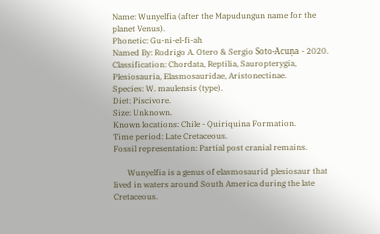Name: Wunyelfia (after the Mapudungun name for the planet Venus).
Phonetic: Gu-ni-el-fi-ah
Named By: Rodrigo A. Otero & Sergio Soto-Acuņa - 2020.
Classification: Chordata, Reptilia, Sauropterygia, Plesiosauria, Elasmosauridae, Aristonectinae.
Species: W. maulensis (type).
Diet: Piscivore.
Size: Unknown.
Known locations: Chile - Quiriquina Formation.
Time period: Late Cretaceous.
Fossil representation: Partial post cranial remains.

       Wunyelfia is a genus of elasmosaurid plesiosaur that lived in waters around South America during the late Cretaceous.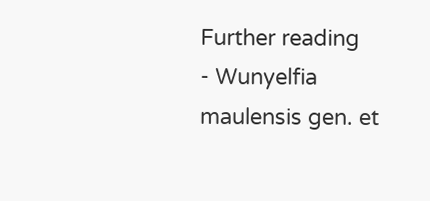Further reading
- Wunyelfia maulensis gen. et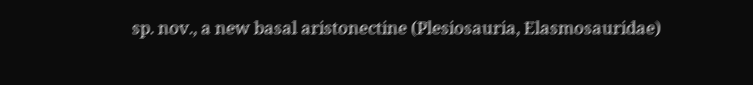sp. nov., a new basal aristonectine (Plesiosauria, Elasmosauridae)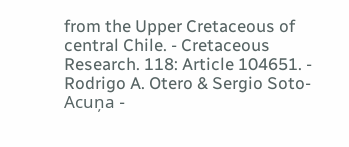from the Upper Cretaceous of central Chile. - Cretaceous Research. 118: Article 104651. - Rodrigo A. Otero & Sergio Soto-Acuņa -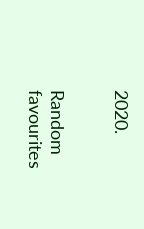2020.


Random favourites